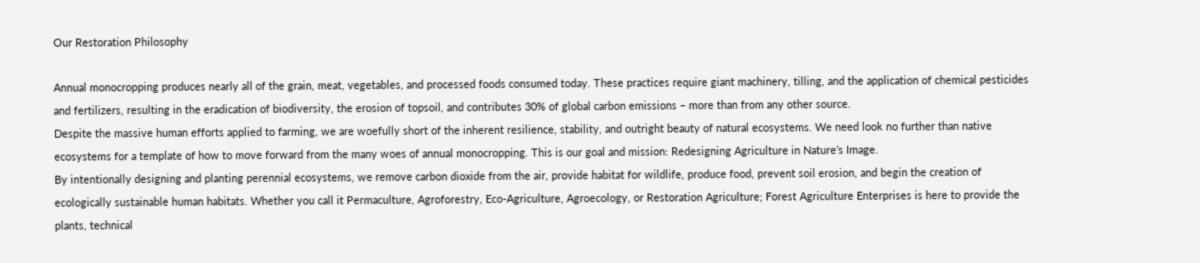Our Restoration Philosophy

Annual monocropping produces nearly all of the grain, meat, vegetables, and processed foods consumed today. These practices require giant machinery, tilling, and the application of chemical pesticides and fertilizers, resulting in the eradication of biodiversity, the erosion of topsoil, and contributes 30% of global carbon emissions – more than from any other source.
Despite the massive human efforts applied to farming, we are woefully short of the inherent resilience, stability, and outright beauty of natural ecosystems. We need look no further than native ecosystems for a template of how to move forward from the many woes of annual monocropping. This is our goal and mission: Redesigning Agriculture in Nature’s Image.
By intentionally designing and planting perennial ecosystems, we remove carbon dioxide from the air, provide habitat for wildlife, produce food, prevent soil erosion, and begin the creation of ecologically sustainable human habitats. Whether you call it Permaculture, Agroforestry, Eco-Agriculture, Agroecology, or Restoration Agriculture; Forest Agriculture Enterprises is here to provide the plants, technical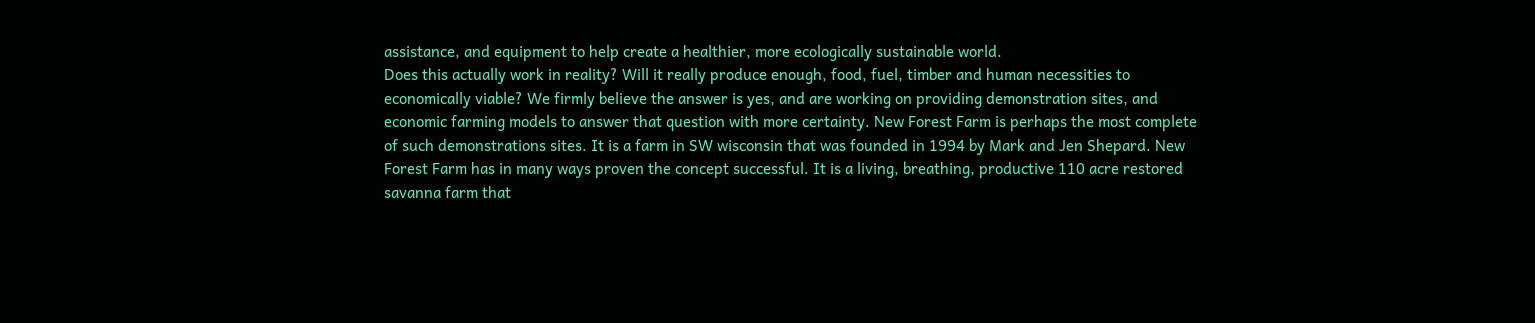assistance, and equipment to help create a healthier, more ecologically sustainable world.
Does this actually work in reality? Will it really produce enough, food, fuel, timber and human necessities to economically viable? We firmly believe the answer is yes, and are working on providing demonstration sites, and economic farming models to answer that question with more certainty. New Forest Farm is perhaps the most complete of such demonstrations sites. It is a farm in SW wisconsin that was founded in 1994 by Mark and Jen Shepard. New Forest Farm has in many ways proven the concept successful. It is a living, breathing, productive 110 acre restored savanna farm that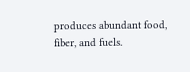produces abundant food, fiber, and fuels.